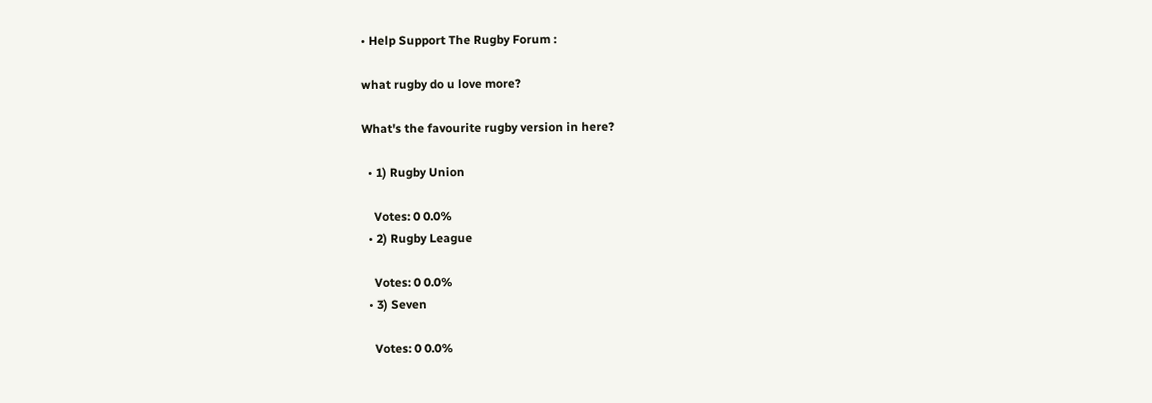• Help Support The Rugby Forum :

what rugby do u love more?

What's the favourite rugby version in here?

  • 1) Rugby Union

    Votes: 0 0.0%
  • 2) Rugby League

    Votes: 0 0.0%
  • 3) Seven

    Votes: 0 0.0%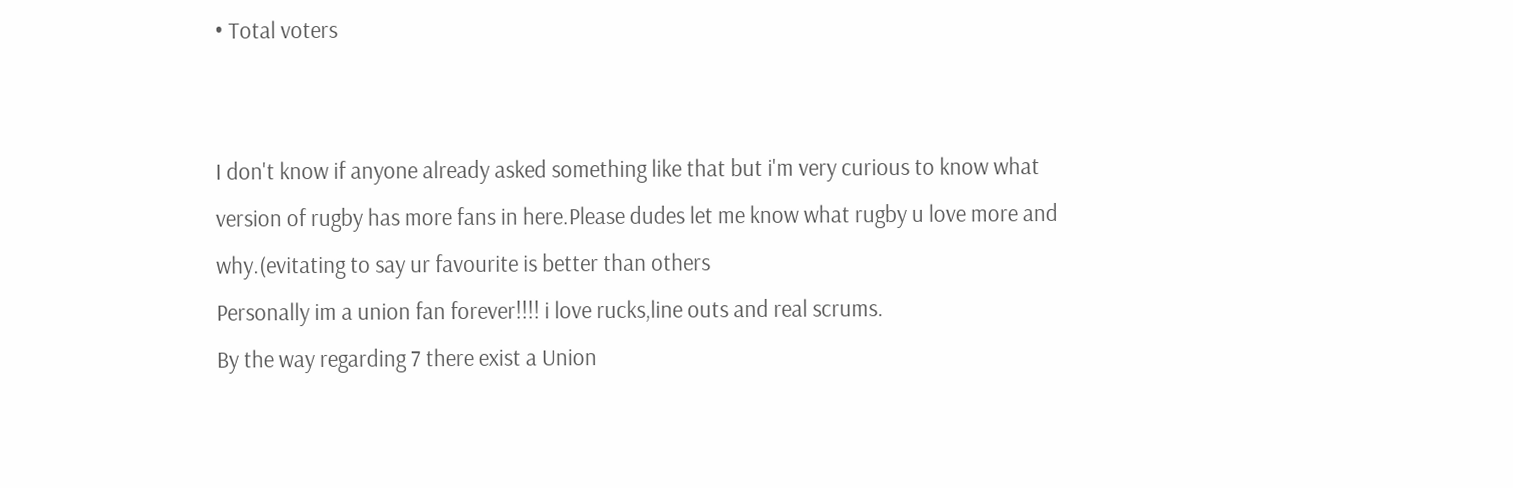• Total voters


I don't know if anyone already asked something like that but i'm very curious to know what version of rugby has more fans in here.Please dudes let me know what rugby u love more and why.(evitating to say ur favourite is better than others
Personally im a union fan forever!!!! i love rucks,line outs and real scrums.
By the way regarding 7 there exist a Union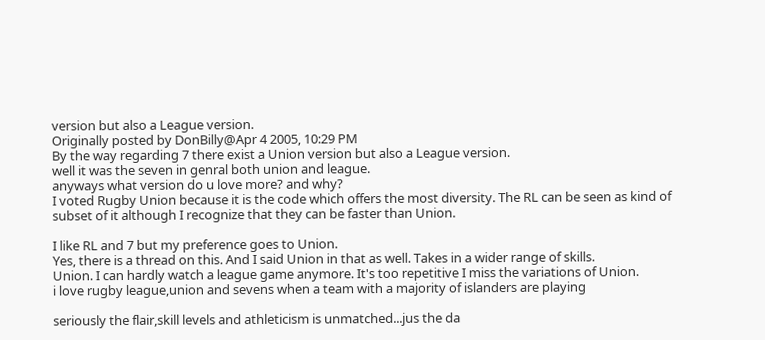version but also a League version.
Originally posted by DonBilly@Apr 4 2005, 10:29 PM
By the way regarding 7 there exist a Union version but also a League version.
well it was the seven in genral both union and league.
anyways what version do u love more? and why?
I voted Rugby Union because it is the code which offers the most diversity. The RL can be seen as kind of subset of it although I recognize that they can be faster than Union.

I like RL and 7 but my preference goes to Union.
Yes, there is a thread on this. And I said Union in that as well. Takes in a wider range of skills.
Union. I can hardly watch a league game anymore. It's too repetitive I miss the variations of Union.
i love rugby league,union and sevens when a team with a majority of islanders are playing

seriously the flair,skill levels and athleticism is unmatched...jus the da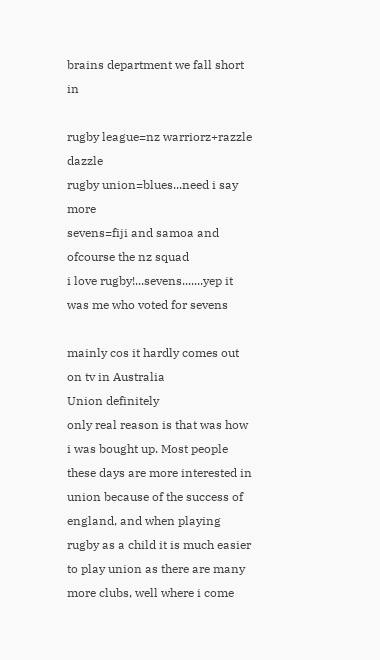brains department we fall short in

rugby league=nz warriorz+razzle dazzle
rugby union=blues...need i say more
sevens=fiji and samoa and ofcourse the nz squad
i love rugby!...sevens.......yep it was me who voted for sevens

mainly cos it hardly comes out on tv in Australia
Union definitely
only real reason is that was how i was bought up. Most people these days are more interested in union because of the success of england, and when playing rugby as a child it is much easier to play union as there are many more clubs, well where i come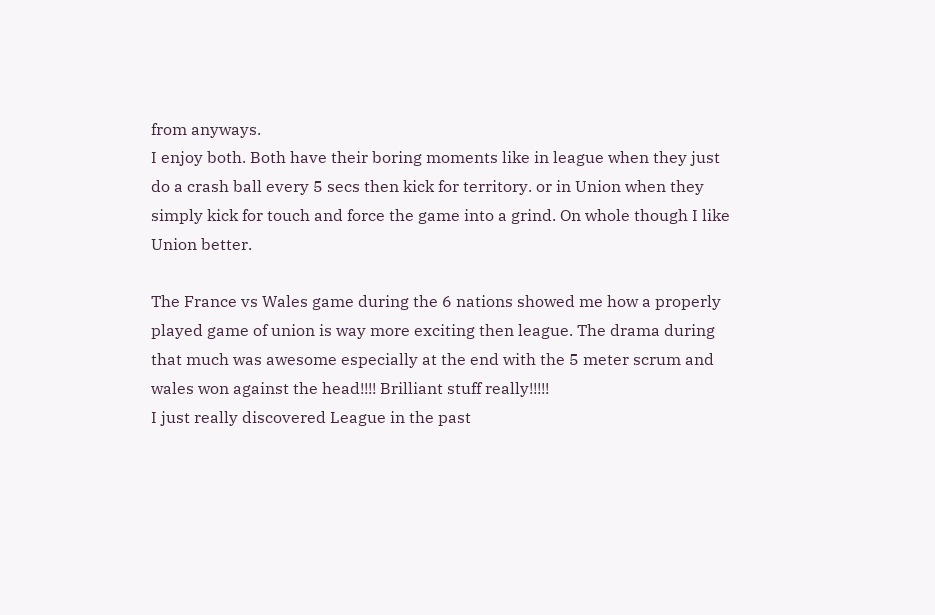from anyways.
I enjoy both. Both have their boring moments like in league when they just do a crash ball every 5 secs then kick for territory. or in Union when they simply kick for touch and force the game into a grind. On whole though I like Union better.

The France vs Wales game during the 6 nations showed me how a properly played game of union is way more exciting then league. The drama during that much was awesome especially at the end with the 5 meter scrum and wales won against the head!!!! Brilliant stuff really!!!!!
I just really discovered League in the past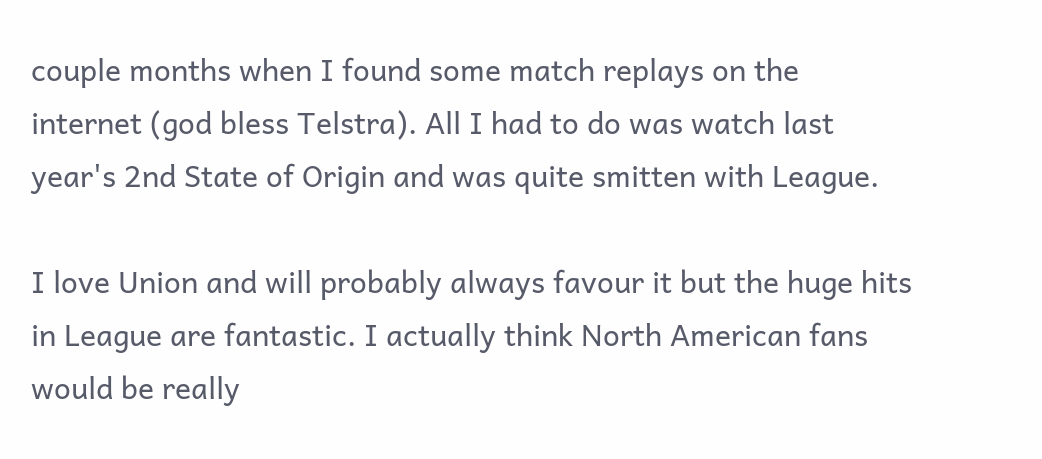couple months when I found some match replays on the internet (god bless Telstra). All I had to do was watch last year's 2nd State of Origin and was quite smitten with League.

I love Union and will probably always favour it but the huge hits in League are fantastic. I actually think North American fans would be really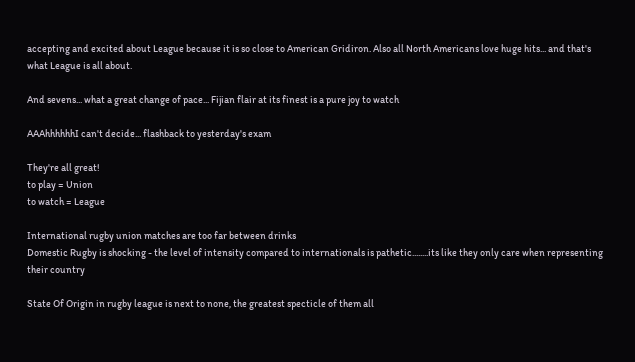accepting and excited about League because it is so close to American Gridiron. Also all North Americans love huge hits... and that's what League is all about.

And sevens... what a great change of pace... Fijian flair at its finest is a pure joy to watch

AAAhhhhhhI can't decide... flashback to yesterday's exam

They're all great!
to play = Union
to watch = League

International rugby union matches are too far between drinks
Domestic Rugby is shocking - the level of intensity compared to internationals is pathetic........its like they only care when representing their country

State Of Origin in rugby league is next to none, the greatest specticle of them all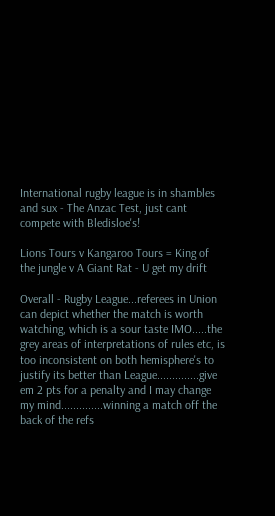International rugby league is in shambles and sux - The Anzac Test, just cant compete with Bledisloe's!

Lions Tours v Kangaroo Tours = King of the jungle v A Giant Rat - U get my drift

Overall - Rugby League...referees in Union can depict whether the match is worth watching, which is a sour taste IMO.....the grey areas of interpretations of rules etc, is too inconsistent on both hemisphere's to justify its better than League..............give em 2 pts for a penalty and I may change my mind..............winning a match off the back of the refs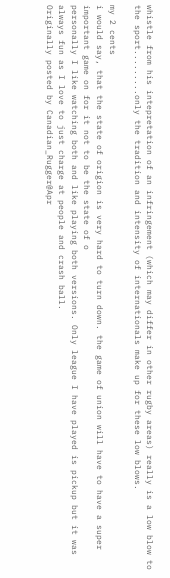whistle from his intepretation of an infringement (which may differ in other rugby areas) really is a low blow to the sport.........only the tradition and intensity of internationals make up for these low blows.

my 2 cents
i would say, that the state of origion is very hard to turn down. the game of union will have to have a super important game on for it not to be the state of o
personally I like watching both and like playing both versions. Only league I have played is pickup but it was always fun as I love to just charge at people and crash ball.
Originally posted by Canadian_Rugger@Apr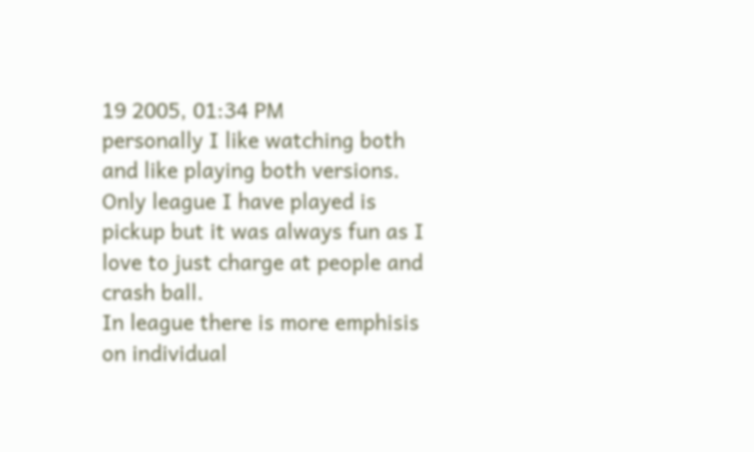19 2005, 01:34 PM
personally I like watching both and like playing both versions. Only league I have played is pickup but it was always fun as I love to just charge at people and crash ball.
In league there is more emphisis on individual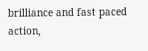brilliance and fast paced action,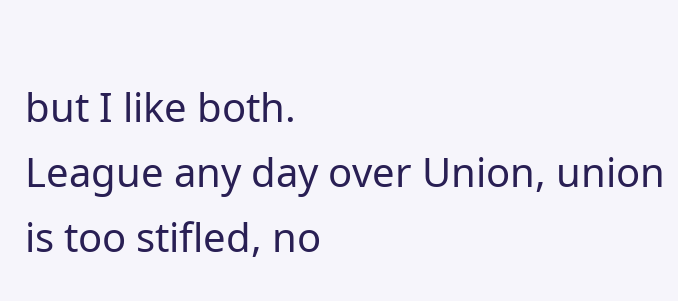but I like both.
League any day over Union, union is too stifled, no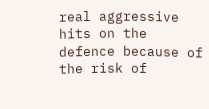real aggressive hits on the defence because of the risk of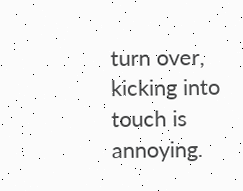turn over, kicking into touch is annoying.